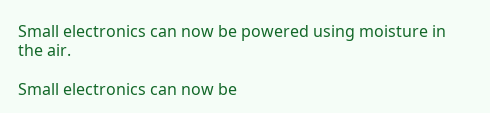Small electronics can now be powered using moisture in the air.

Small electronics can now be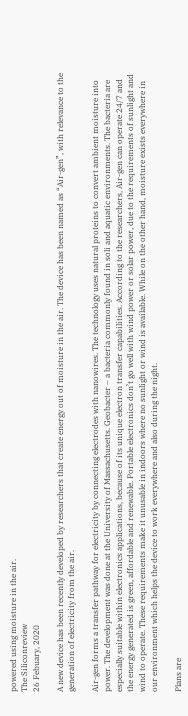powered using moisture in the air.
The Siliconreview
26 Febuary, 2020

A new device has been recently developed by researchers that create energy out of moisture in the air. The device has been named as “Air-gen”, with relevance to the generation of electricity from the air.

Air-gen forms a transfer pathway for electricity by connecting electrodes with nanowires. The technology uses natural proteins to convert ambient moisture into power. The development was done at the University of Massachusetts. Geobacter – a bacteria commonly found in soli and aquatic environments. The bacteria are especially suitable within electronics applications, because of its unique electron transfer capabilities. According to the researchers, Air-gen can operate 24/7 and the energy generated is green, affordable and renewable. Portable electronics don’t go well with wind power or solar power, due to the requirements of sunlight and wind to operate. These requirements make it unusable in indoors where no sunlight or wind is available. While on the other hand, moisture exists everywhere in our environment which helps the device to work everywhere and also during the night.

Plans are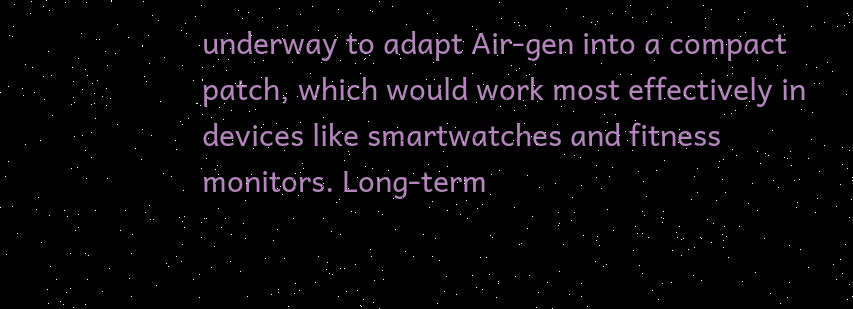underway to adapt Air-gen into a compact patch, which would work most effectively in devices like smartwatches and fitness monitors. Long-term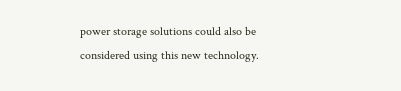power storage solutions could also be considered using this new technology.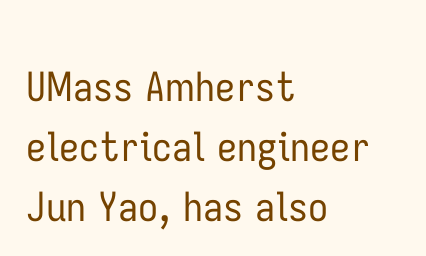UMass Amherst electrical engineer Jun Yao, has also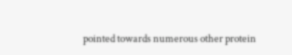pointed towards numerous other protein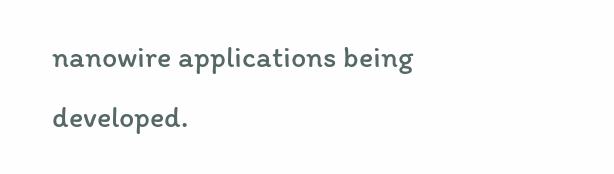nanowire applications being developed.